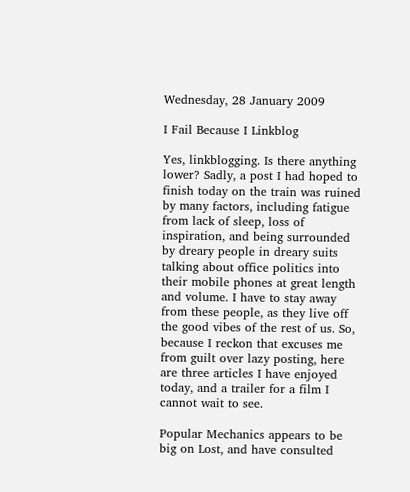Wednesday, 28 January 2009

I Fail Because I Linkblog

Yes, linkblogging. Is there anything lower? Sadly, a post I had hoped to finish today on the train was ruined by many factors, including fatigue from lack of sleep, loss of inspiration, and being surrounded by dreary people in dreary suits talking about office politics into their mobile phones at great length and volume. I have to stay away from these people, as they live off the good vibes of the rest of us. So, because I reckon that excuses me from guilt over lazy posting, here are three articles I have enjoyed today, and a trailer for a film I cannot wait to see.

Popular Mechanics appears to be big on Lost, and have consulted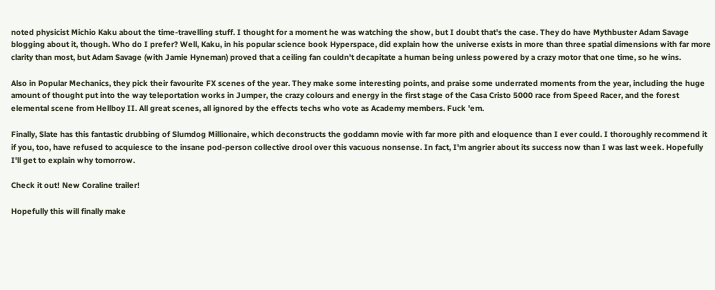noted physicist Michio Kaku about the time-travelling stuff. I thought for a moment he was watching the show, but I doubt that's the case. They do have Mythbuster Adam Savage blogging about it, though. Who do I prefer? Well, Kaku, in his popular science book Hyperspace, did explain how the universe exists in more than three spatial dimensions with far more clarity than most, but Adam Savage (with Jamie Hyneman) proved that a ceiling fan couldn't decapitate a human being unless powered by a crazy motor that one time, so he wins.

Also in Popular Mechanics, they pick their favourite FX scenes of the year. They make some interesting points, and praise some underrated moments from the year, including the huge amount of thought put into the way teleportation works in Jumper, the crazy colours and energy in the first stage of the Casa Cristo 5000 race from Speed Racer, and the forest elemental scene from Hellboy II. All great scenes, all ignored by the effects techs who vote as Academy members. Fuck 'em.

Finally, Slate has this fantastic drubbing of Slumdog Millionaire, which deconstructs the goddamn movie with far more pith and eloquence than I ever could. I thoroughly recommend it if you, too, have refused to acquiesce to the insane pod-person collective drool over this vacuous nonsense. In fact, I'm angrier about its success now than I was last week. Hopefully I'll get to explain why tomorrow.

Check it out! New Coraline trailer!

Hopefully this will finally make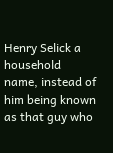Henry Selick a household name, instead of him being known as that guy who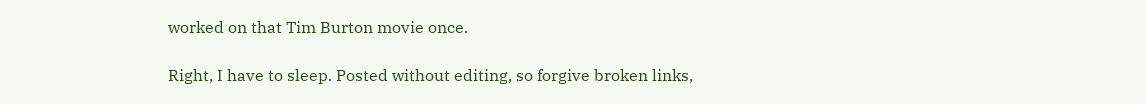worked on that Tim Burton movie once.

Right, I have to sleep. Posted without editing, so forgive broken links,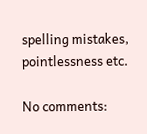spelling mistakes, pointlessness etc.

No comments: